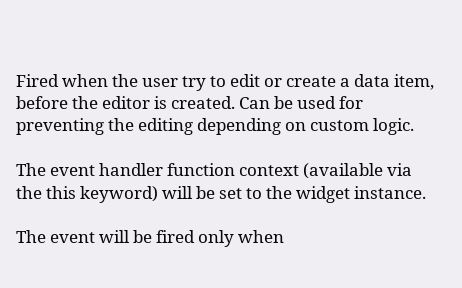Fired when the user try to edit or create a data item, before the editor is created. Can be used for preventing the editing depending on custom logic.

The event handler function context (available via the this keyword) will be set to the widget instance.

The event will be fired only when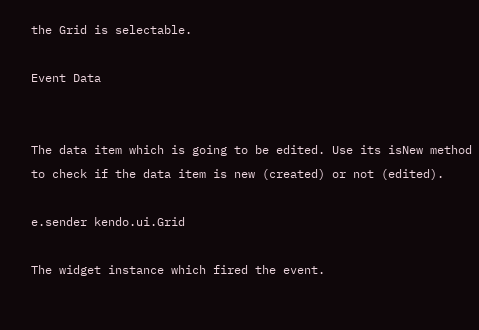the Grid is selectable.

Event Data


The data item which is going to be edited. Use its isNew method to check if the data item is new (created) or not (edited).

e.sender kendo.ui.Grid

The widget instance which fired the event.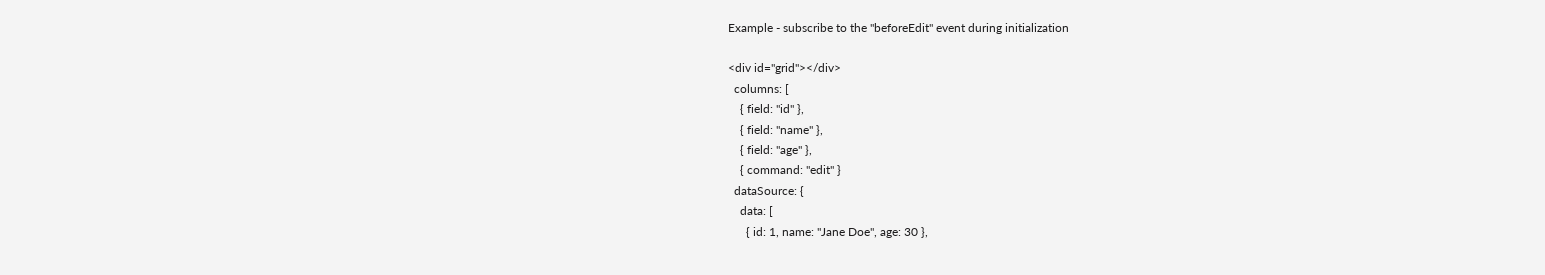Example - subscribe to the "beforeEdit" event during initialization

<div id="grid"></div>
  columns: [
    { field: "id" },
    { field: "name" },
    { field: "age" },
    { command: "edit" }
  dataSource: {
    data: [
      { id: 1, name: "Jane Doe", age: 30 },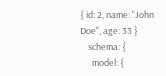{ id: 2, name: "John Doe", age: 33 }
    schema: {
      model: {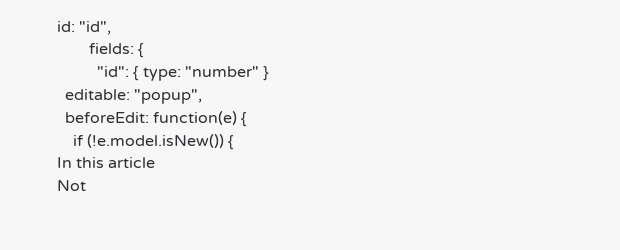id: "id",
        fields: {
          "id": { type: "number" }
  editable: "popup",
  beforeEdit: function(e) {
    if (!e.model.isNew()) {
In this article
Not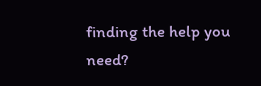finding the help you need?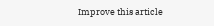Improve this article